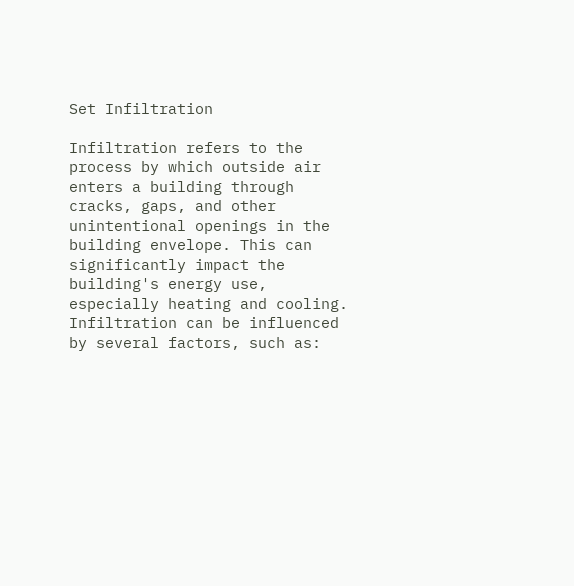Set Infiltration

Infiltration refers to the process by which outside air enters a building through cracks, gaps, and other unintentional openings in the building envelope. This can significantly impact the building's energy use, especially heating and cooling. Infiltration can be influenced by several factors, such as: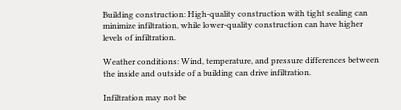Building construction: High-quality construction with tight sealing can minimize infiltration, while lower-quality construction can have higher levels of infiltration.

Weather conditions: Wind, temperature, and pressure differences between the inside and outside of a building can drive infiltration.

Infiltration may not be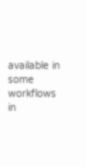available in some workflows in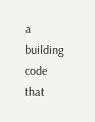a building code that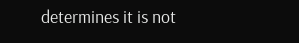determines it is not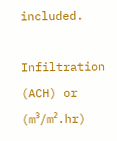included.

Infiltration (ACH) or (m³/m².hr)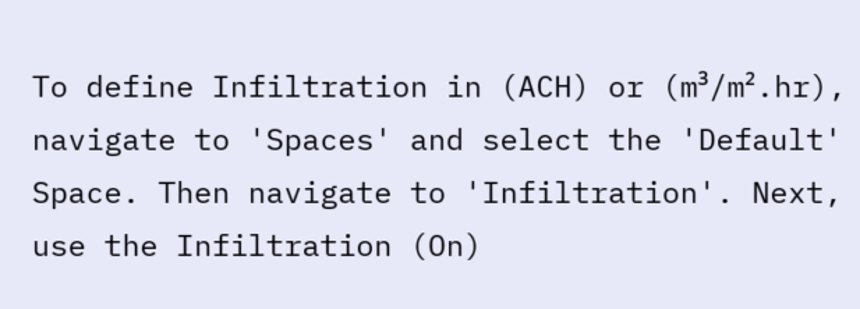To define Infiltration in (ACH) or (m³/m².hr), navigate to 'Spaces' and select the 'Default' Space. Then navigate to 'Infiltration'. Next, use the Infiltration (On)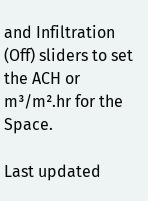and Infiltration (Off) sliders to set the ACH or m³/m².hr for the Space.

Last updated